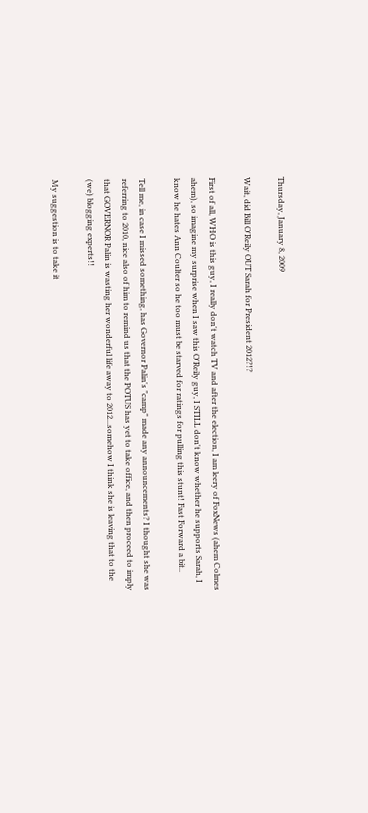Thursday, January 8, 2009

Wait, did Bill O'Reily OUT Sarah for President 2012?!?

First of all, WHO is this guy, I really don't watch TV and after the election, I am leery of FoxNews (ahem Colmes ahem), so imagine my surprise when I saw this O'Reily guy, I STILL don't know whether he supports Sarah, I know he hates Ann Coulter so he too must be starved for ratings for pulling this stunt! Fast Forward a bit..

Tell me, in case I missed something, has Governor Palin's "camp" made any announcements? I thought she was referring to 2010, nice also of him to remind us that the POTUS has yet to take office, and then proceed to imply that GOVERNOR Palin is wasting her wonderful life away to 2012...somehow I think she is leaving that to the (we) blogging experts!!

My suggestion is to take it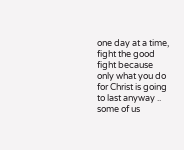one day at a time, fight the good fight because only what you do for Christ is going to last anyway .. some of us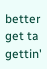better get ta gettin'